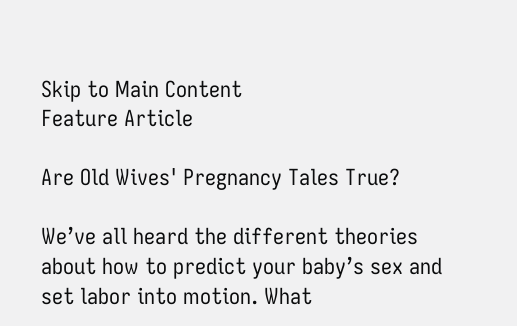Skip to Main Content
Feature Article

Are Old Wives' Pregnancy Tales True?

We’ve all heard the different theories about how to predict your baby’s sex and set labor into motion. What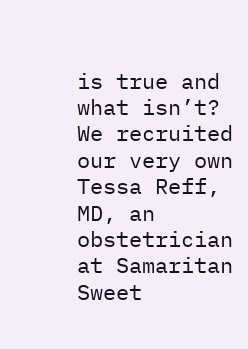is true and what isn’t? We recruited our very own Tessa Reff, MD, an obstetrician at Samaritan Sweet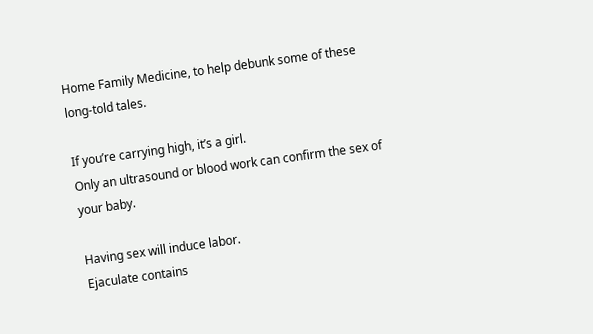Home Family Medicine, to help debunk some of these long-told tales.

If you’re carrying high, it’s a girl.
Only an ultrasound or blood work can confirm the sex of your baby.

Having sex will induce labor.
Ejaculate contains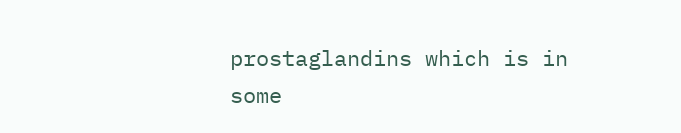prostaglandins which is in some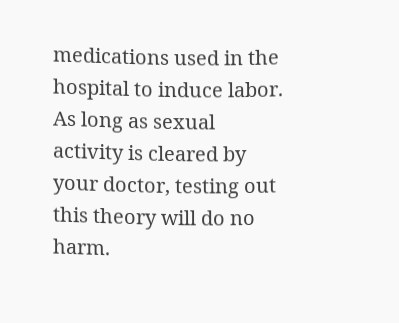medications used in the hospital to induce labor. As long as sexual activity is cleared by your doctor, testing out this theory will do no harm.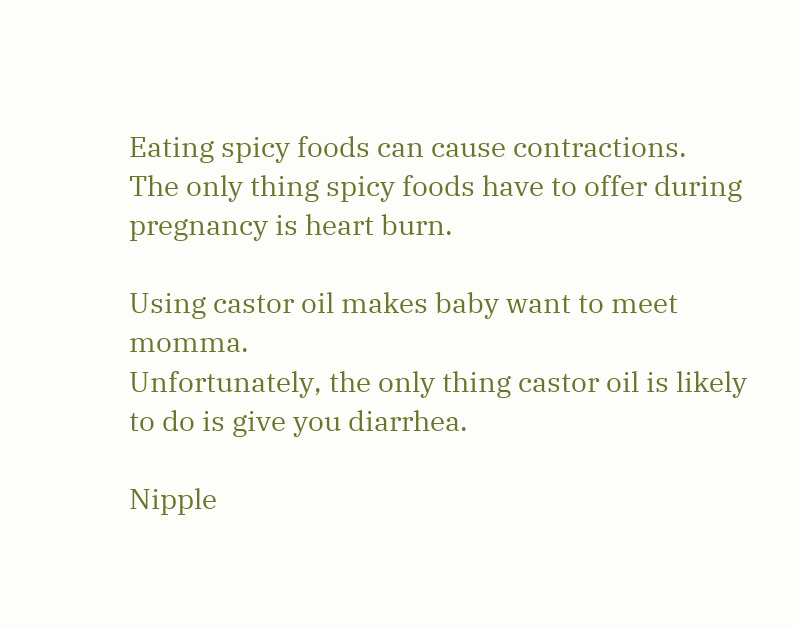Eating spicy foods can cause contractions.
The only thing spicy foods have to offer during pregnancy is heart burn.

Using castor oil makes baby want to meet momma.
Unfortunately, the only thing castor oil is likely to do is give you diarrhea.

Nipple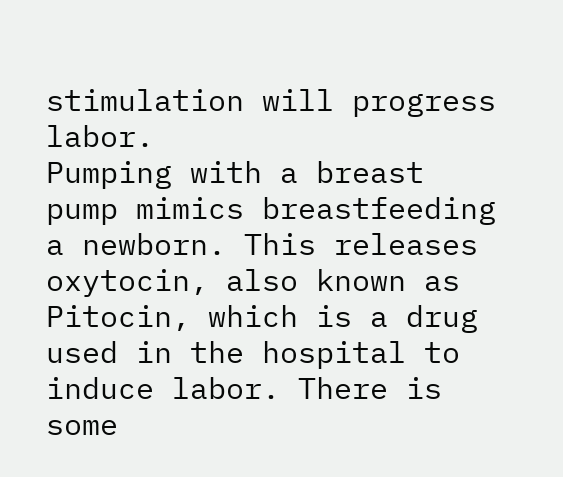stimulation will progress labor.
Pumping with a breast pump mimics breastfeeding a newborn. This releases oxytocin, also known as Pitocin, which is a drug used in the hospital to induce labor. There is some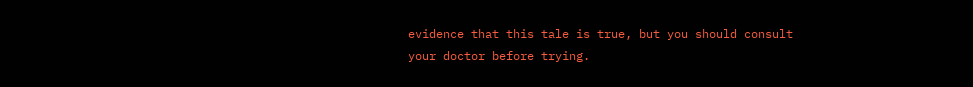evidence that this tale is true, but you should consult your doctor before trying.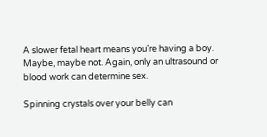A slower fetal heart means you’re having a boy.
Maybe, maybe not. Again, only an ultrasound or blood work can determine sex.

Spinning crystals over your belly can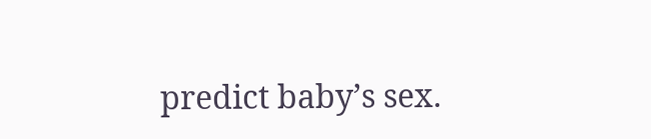predict baby’s sex.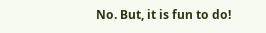No. But, it is fun to do!